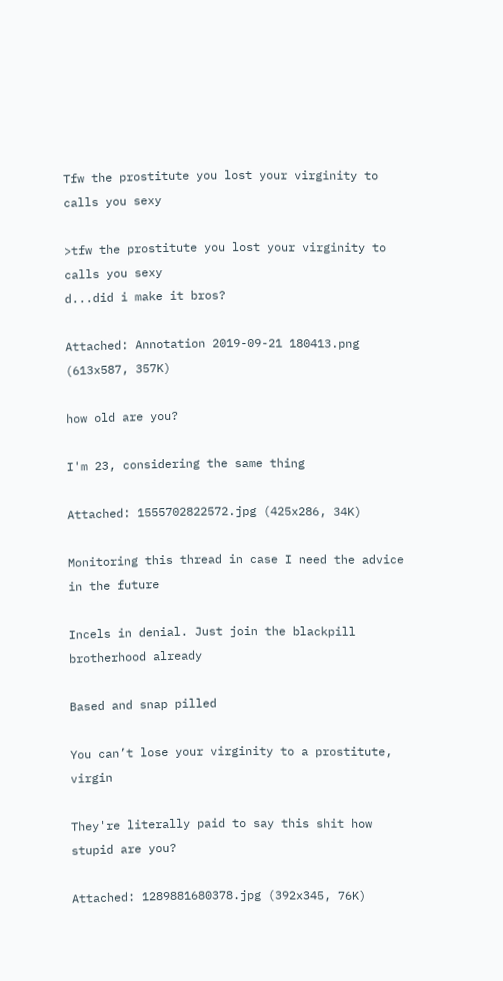Tfw the prostitute you lost your virginity to calls you sexy

>tfw the prostitute you lost your virginity to calls you sexy
d...did i make it bros?

Attached: Annotation 2019-09-21 180413.png (613x587, 357K)

how old are you?

I'm 23, considering the same thing

Attached: 1555702822572.jpg (425x286, 34K)

Monitoring this thread in case I need the advice in the future

Incels in denial. Just join the blackpill brotherhood already

Based and snap pilled

You can’t lose your virginity to a prostitute, virgin

They're literally paid to say this shit how stupid are you?

Attached: 1289881680378.jpg (392x345, 76K)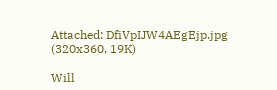Attached: DfiVpIJW4AEgEjp.jpg (320x360, 19K)

Will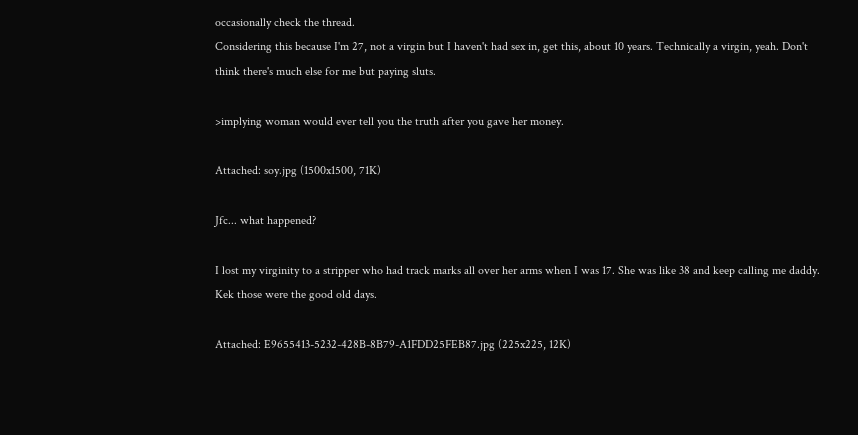occasionally check the thread.
Considering this because I'm 27, not a virgin but I haven't had sex in, get this, about 10 years. Technically a virgin, yeah. Don't think there's much else for me but paying sluts.

>implying woman would ever tell you the truth after you gave her money.

Attached: soy.jpg (1500x1500, 71K)

Jfc... what happened?

I lost my virginity to a stripper who had track marks all over her arms when I was 17. She was like 38 and keep calling me daddy. Kek those were the good old days.

Attached: E9655413-5232-428B-8B79-A1FDD25FEB87.jpg (225x225, 12K)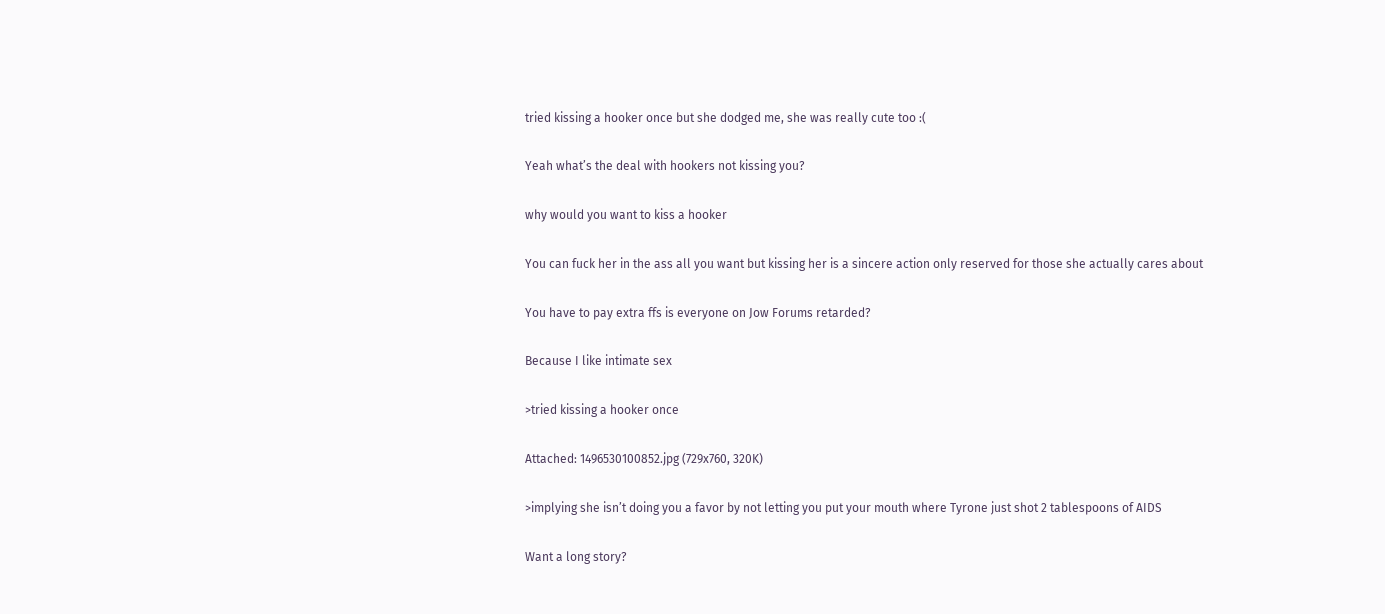tried kissing a hooker once but she dodged me, she was really cute too :(

Yeah what’s the deal with hookers not kissing you?

why would you want to kiss a hooker

You can fuck her in the ass all you want but kissing her is a sincere action only reserved for those she actually cares about

You have to pay extra ffs is everyone on Jow Forums retarded?

Because I like intimate sex

>tried kissing a hooker once

Attached: 1496530100852.jpg (729x760, 320K)

>implying she isn’t doing you a favor by not letting you put your mouth where Tyrone just shot 2 tablespoons of AIDS

Want a long story?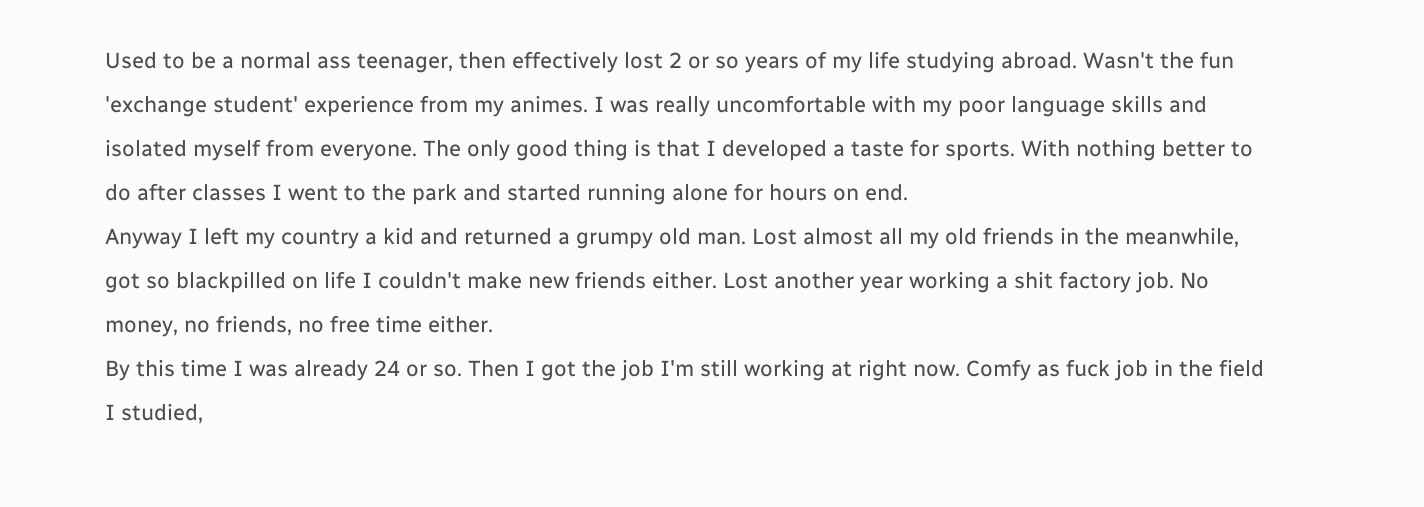Used to be a normal ass teenager, then effectively lost 2 or so years of my life studying abroad. Wasn't the fun 'exchange student' experience from my animes. I was really uncomfortable with my poor language skills and isolated myself from everyone. The only good thing is that I developed a taste for sports. With nothing better to do after classes I went to the park and started running alone for hours on end.
Anyway I left my country a kid and returned a grumpy old man. Lost almost all my old friends in the meanwhile, got so blackpilled on life I couldn't make new friends either. Lost another year working a shit factory job. No money, no friends, no free time either.
By this time I was already 24 or so. Then I got the job I'm still working at right now. Comfy as fuck job in the field I studied,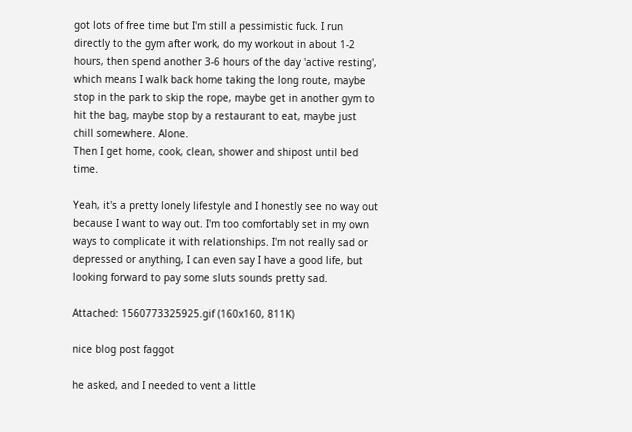got lots of free time but I'm still a pessimistic fuck. I run directly to the gym after work, do my workout in about 1-2 hours, then spend another 3-6 hours of the day 'active resting', which means I walk back home taking the long route, maybe stop in the park to skip the rope, maybe get in another gym to hit the bag, maybe stop by a restaurant to eat, maybe just chill somewhere. Alone.
Then I get home, cook, clean, shower and shipost until bed time.

Yeah, it's a pretty lonely lifestyle and I honestly see no way out because I want to way out. I'm too comfortably set in my own ways to complicate it with relationships. I'm not really sad or depressed or anything, I can even say I have a good life, but looking forward to pay some sluts sounds pretty sad.

Attached: 1560773325925.gif (160x160, 811K)

nice blog post faggot

he asked, and I needed to vent a little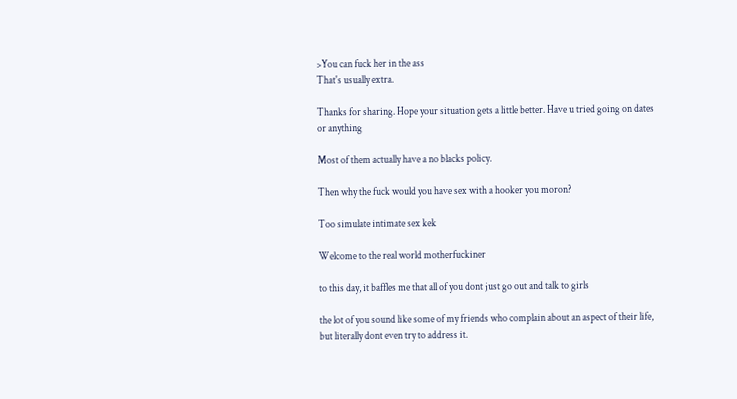>You can fuck her in the ass
That's usually extra.

Thanks for sharing. Hope your situation gets a little better. Have u tried going on dates or anything

Most of them actually have a no blacks policy.

Then why the fuck would you have sex with a hooker you moron?

Too simulate intimate sex kek

Welcome to the real world motherfuckiner

to this day, it baffles me that all of you dont just go out and talk to girls

the lot of you sound like some of my friends who complain about an aspect of their life, but literally dont even try to address it.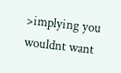>implying you wouldnt want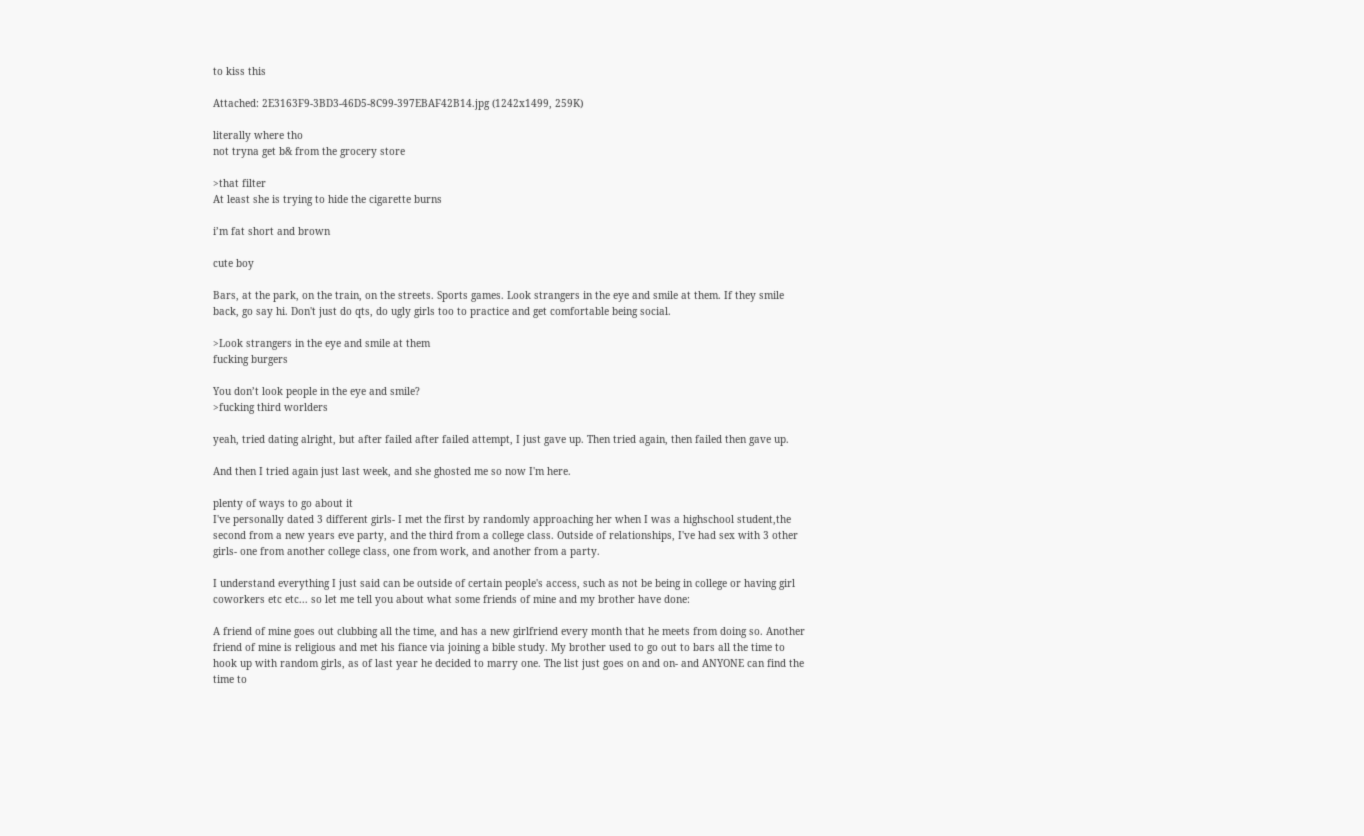to kiss this

Attached: 2E3163F9-3BD3-46D5-8C99-397EBAF42B14.jpg (1242x1499, 259K)

literally where tho
not tryna get b& from the grocery store

>that filter
At least she is trying to hide the cigarette burns

i’m fat short and brown

cute boy

Bars, at the park, on the train, on the streets. Sports games. Look strangers in the eye and smile at them. If they smile back, go say hi. Don't just do qts, do ugly girls too to practice and get comfortable being social.

>Look strangers in the eye and smile at them
fucking burgers

You don’t look people in the eye and smile?
>fucking third worlders

yeah, tried dating alright, but after failed after failed attempt, I just gave up. Then tried again, then failed then gave up.

And then I tried again just last week, and she ghosted me so now I'm here.

plenty of ways to go about it
I've personally dated 3 different girls- I met the first by randomly approaching her when I was a highschool student,the second from a new years eve party, and the third from a college class. Outside of relationships, I've had sex with 3 other girls- one from another college class, one from work, and another from a party.

I understand everything I just said can be outside of certain people's access, such as not be being in college or having girl coworkers etc etc... so let me tell you about what some friends of mine and my brother have done:

A friend of mine goes out clubbing all the time, and has a new girlfriend every month that he meets from doing so. Another friend of mine is religious and met his fiance via joining a bible study. My brother used to go out to bars all the time to hook up with random girls, as of last year he decided to marry one. The list just goes on and on- and ANYONE can find the time to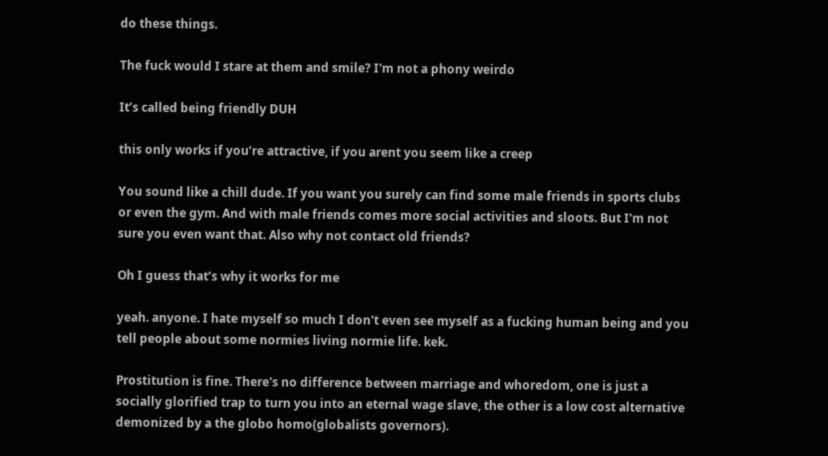do these things.

The fuck would I stare at them and smile? I'm not a phony weirdo

It’s called being friendly DUH

this only works if you’re attractive, if you arent you seem like a creep

You sound like a chill dude. If you want you surely can find some male friends in sports clubs or even the gym. And with male friends comes more social activities and sloots. But I'm not sure you even want that. Also why not contact old friends?

Oh I guess that’s why it works for me

yeah. anyone. I hate myself so much I don't even see myself as a fucking human being and you tell people about some normies living normie life. kek.

Prostitution is fine. There's no difference between marriage and whoredom, one is just a socially glorified trap to turn you into an eternal wage slave, the other is a low cost alternative demonized by a the globo homo(globalists governors).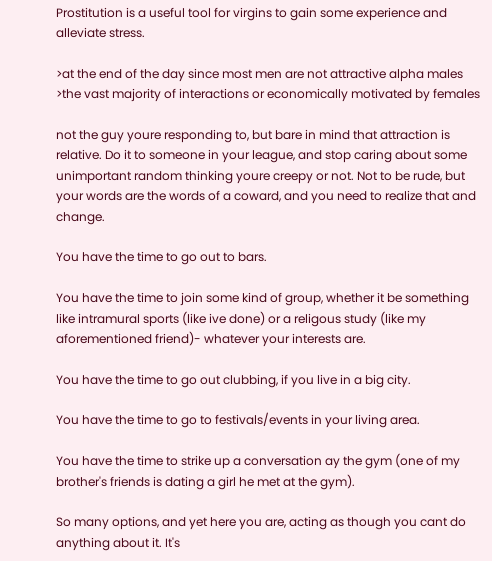Prostitution is a useful tool for virgins to gain some experience and alleviate stress.

>at the end of the day since most men are not attractive alpha males
>the vast majority of interactions or economically motivated by females

not the guy youre responding to, but bare in mind that attraction is relative. Do it to someone in your league, and stop caring about some unimportant random thinking youre creepy or not. Not to be rude, but your words are the words of a coward, and you need to realize that and change.

You have the time to go out to bars.

You have the time to join some kind of group, whether it be something like intramural sports (like ive done) or a religous study (like my aforementioned friend)- whatever your interests are.

You have the time to go out clubbing, if you live in a big city.

You have the time to go to festivals/events in your living area.

You have the time to strike up a conversation ay the gym (one of my brother's friends is dating a girl he met at the gym).

So many options, and yet here you are, acting as though you cant do anything about it. It's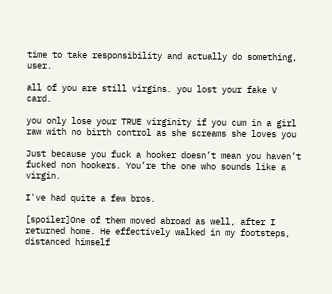time to take responsibility and actually do something, user.

all of you are still virgins. you lost your fake V card.

you only lose your TRUE virginity if you cum in a girl raw with no birth control as she screams she loves you

Just because you fuck a hooker doesn’t mean you haven’t fucked non hookers. You’re the one who sounds like a virgin.

I've had quite a few bros.

[spoiler]One of them moved abroad as well, after I returned home. He effectively walked in my footsteps, distanced himself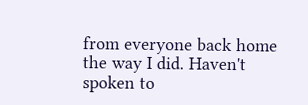from everyone back home the way I did. Haven't spoken to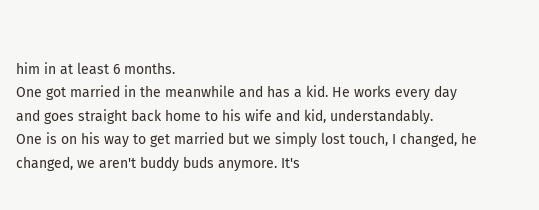him in at least 6 months.
One got married in the meanwhile and has a kid. He works every day and goes straight back home to his wife and kid, understandably.
One is on his way to get married but we simply lost touch, I changed, he changed, we aren't buddy buds anymore. It's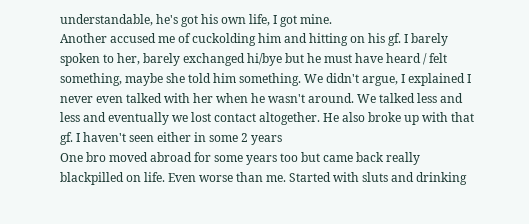understandable, he's got his own life, I got mine.
Another accused me of cuckolding him and hitting on his gf. I barely spoken to her, barely exchanged hi/bye but he must have heard / felt something, maybe she told him something. We didn't argue, I explained I never even talked with her when he wasn't around. We talked less and less and eventually we lost contact altogether. He also broke up with that gf. I haven't seen either in some 2 years
One bro moved abroad for some years too but came back really blackpilled on life. Even worse than me. Started with sluts and drinking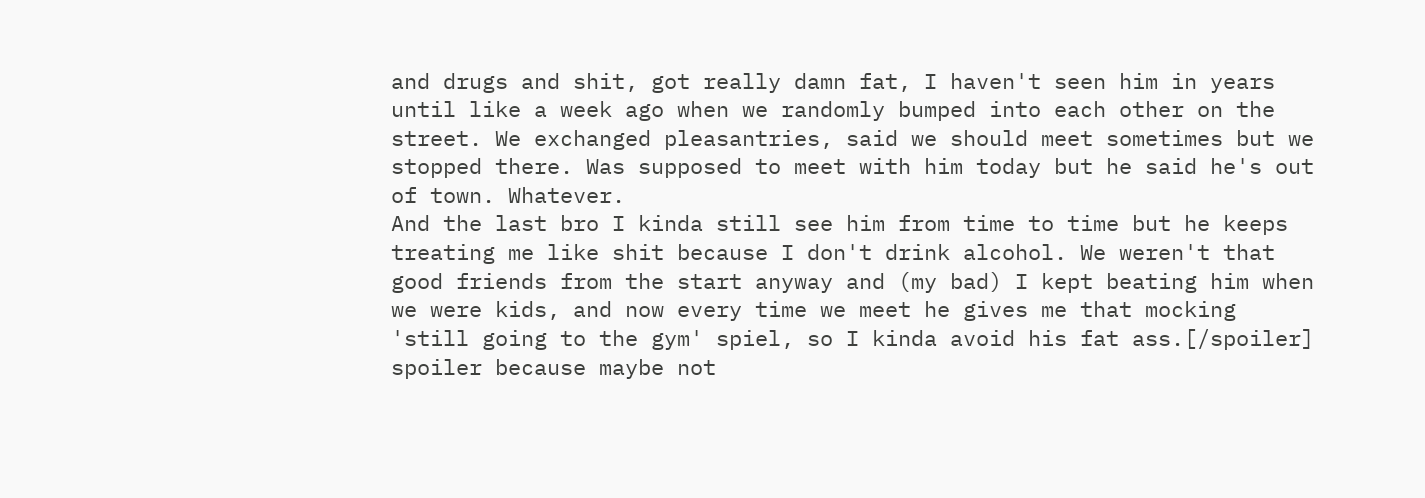and drugs and shit, got really damn fat, I haven't seen him in years until like a week ago when we randomly bumped into each other on the street. We exchanged pleasantries, said we should meet sometimes but we stopped there. Was supposed to meet with him today but he said he's out of town. Whatever.
And the last bro I kinda still see him from time to time but he keeps treating me like shit because I don't drink alcohol. We weren't that good friends from the start anyway and (my bad) I kept beating him when we were kids, and now every time we meet he gives me that mocking 'still going to the gym' spiel, so I kinda avoid his fat ass.[/spoiler]
spoiler because maybe not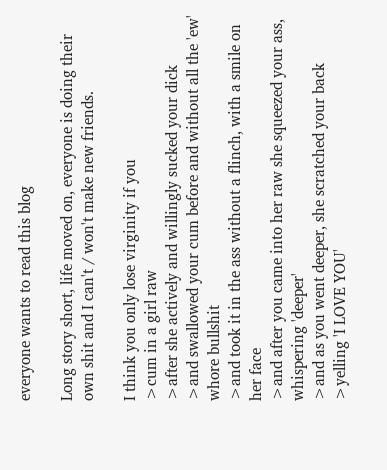everyone wants to read this blog

Long story short, life moved on, everyone is doing their own shit and I can't / won't make new friends.

I think you only lose virginity if you
>cum in a girl raw
>after she actively and willingly sucked your dick
>and swallowed your cum before and without all the 'ew' whore bullshit
>and took it in the ass without a flinch, with a smile on her face
>and after you came into her raw she squeezed your ass, whispering 'deeper'
>and as you went deeper, she scratched your back
>yelling 'I LOVE YOU'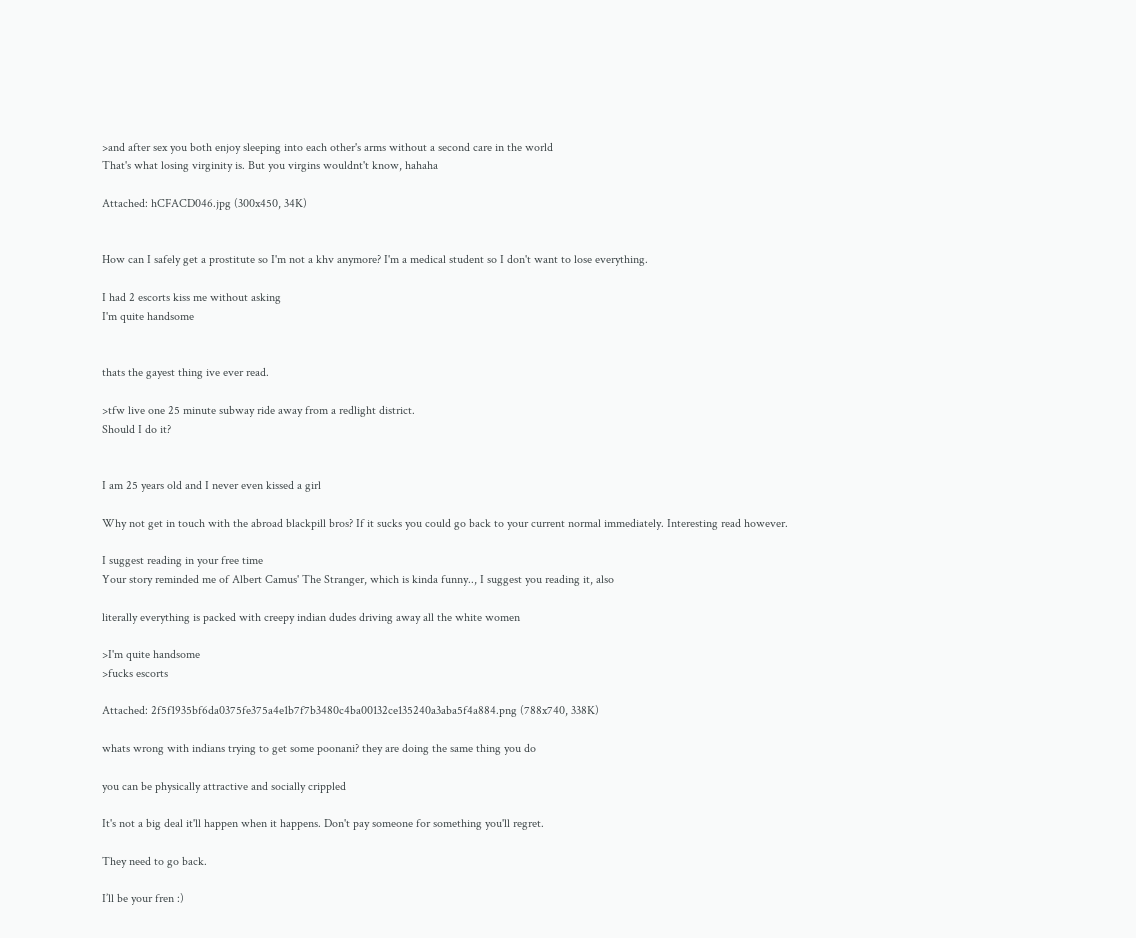>and after sex you both enjoy sleeping into each other's arms without a second care in the world
That's what losing virginity is. But you virgins wouldnt't know, hahaha

Attached: hCFACD046.jpg (300x450, 34K)


How can I safely get a prostitute so I'm not a khv anymore? I'm a medical student so I don't want to lose everything.

I had 2 escorts kiss me without asking
I'm quite handsome


thats the gayest thing ive ever read.

>tfw live one 25 minute subway ride away from a redlight district.
Should I do it?


I am 25 years old and I never even kissed a girl

Why not get in touch with the abroad blackpill bros? If it sucks you could go back to your current normal immediately. Interesting read however.

I suggest reading in your free time
Your story reminded me of Albert Camus' The Stranger, which is kinda funny.., I suggest you reading it, also

literally everything is packed with creepy indian dudes driving away all the white women

>I'm quite handsome
>fucks escorts

Attached: 2f5f1935bf6da0375fe375a4e1b7f7b3480c4ba00132ce135240a3aba5f4a884.png (788x740, 338K)

whats wrong with indians trying to get some poonani? they are doing the same thing you do

you can be physically attractive and socially crippled

It's not a big deal it'll happen when it happens. Don't pay someone for something you'll regret.

They need to go back.

I’ll be your fren :)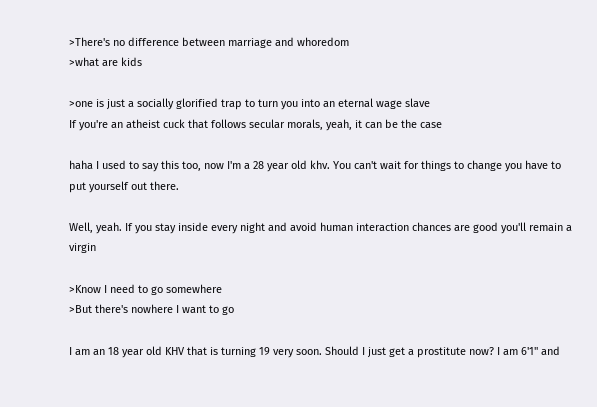>There's no difference between marriage and whoredom
>what are kids

>one is just a socially glorified trap to turn you into an eternal wage slave
If you're an atheist cuck that follows secular morals, yeah, it can be the case

haha I used to say this too, now I'm a 28 year old khv. You can't wait for things to change you have to put yourself out there.

Well, yeah. If you stay inside every night and avoid human interaction chances are good you'll remain a virgin

>Know I need to go somewhere
>But there's nowhere I want to go

I am an 18 year old KHV that is turning 19 very soon. Should I just get a prostitute now? I am 6'1" and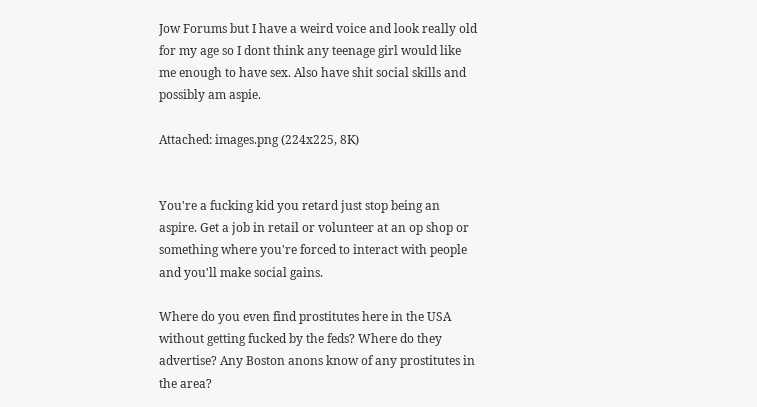Jow Forums but I have a weird voice and look really old for my age so I dont think any teenage girl would like me enough to have sex. Also have shit social skills and possibly am aspie.

Attached: images.png (224x225, 8K)


You're a fucking kid you retard just stop being an aspire. Get a job in retail or volunteer at an op shop or something where you're forced to interact with people and you'll make social gains.

Where do you even find prostitutes here in the USA without getting fucked by the feds? Where do they advertise? Any Boston anons know of any prostitutes in the area?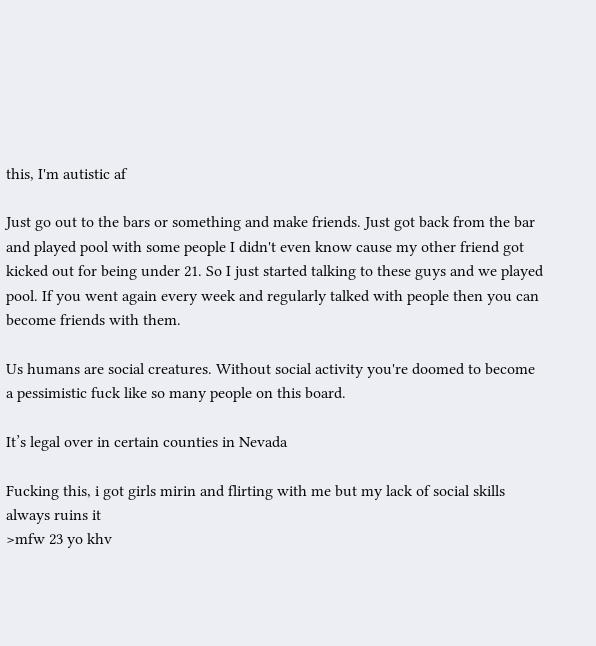this, I'm autistic af

Just go out to the bars or something and make friends. Just got back from the bar and played pool with some people I didn't even know cause my other friend got kicked out for being under 21. So I just started talking to these guys and we played pool. If you went again every week and regularly talked with people then you can become friends with them.

Us humans are social creatures. Without social activity you're doomed to become a pessimistic fuck like so many people on this board.

It’s legal over in certain counties in Nevada

Fucking this, i got girls mirin and flirting with me but my lack of social skills always ruins it
>mfw 23 yo khv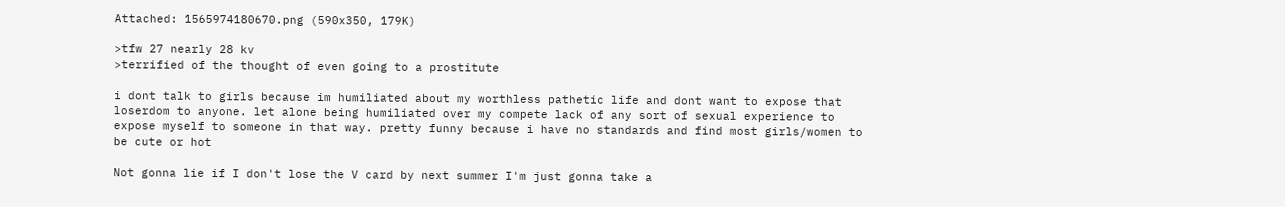Attached: 1565974180670.png (590x350, 179K)

>tfw 27 nearly 28 kv
>terrified of the thought of even going to a prostitute

i dont talk to girls because im humiliated about my worthless pathetic life and dont want to expose that loserdom to anyone. let alone being humiliated over my compete lack of any sort of sexual experience to expose myself to someone in that way. pretty funny because i have no standards and find most girls/women to be cute or hot

Not gonna lie if I don't lose the V card by next summer I'm just gonna take a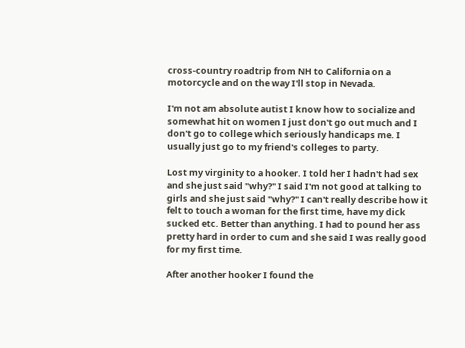cross-country roadtrip from NH to California on a motorcycle and on the way I'll stop in Nevada.

I'm not am absolute autist I know how to socialize and somewhat hit on women I just don't go out much and I don't go to college which seriously handicaps me. I usually just go to my friend's colleges to party.

Lost my virginity to a hooker. I told her I hadn't had sex and she just said "why?" I said I'm not good at talking to girls and she just said "why?" I can't really describe how it felt to touch a woman for the first time, have my dick sucked etc. Better than anything. I had to pound her ass pretty hard in order to cum and she said I was really good for my first time.

After another hooker I found the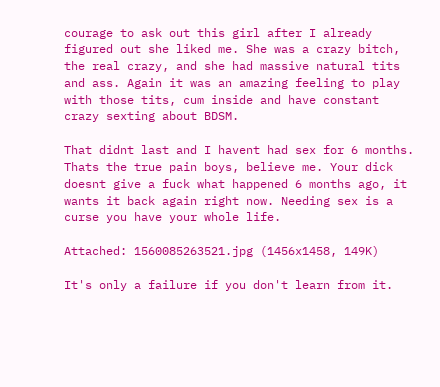courage to ask out this girl after I already figured out she liked me. She was a crazy bitch, the real crazy, and she had massive natural tits and ass. Again it was an amazing feeling to play with those tits, cum inside and have constant crazy sexting about BDSM.

That didnt last and I havent had sex for 6 months. Thats the true pain boys, believe me. Your dick doesnt give a fuck what happened 6 months ago, it wants it back again right now. Needing sex is a curse you have your whole life.

Attached: 1560085263521.jpg (1456x1458, 149K)

It's only a failure if you don't learn from it.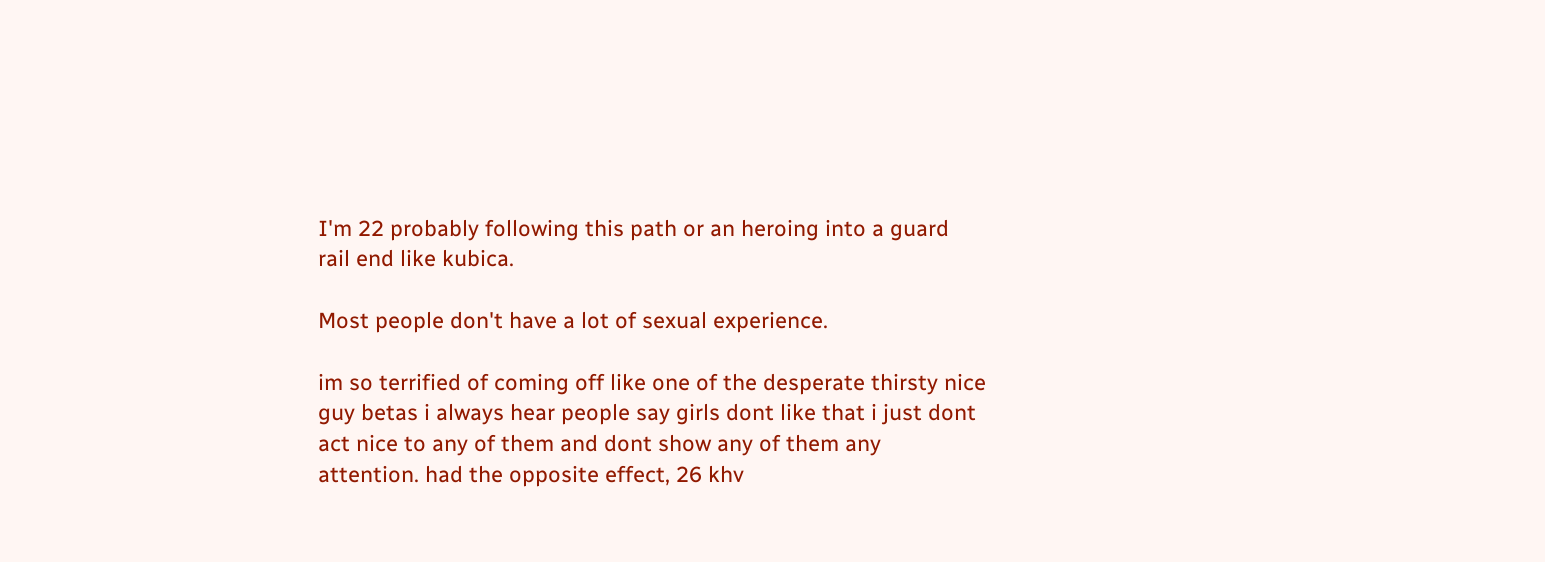I'm 22 probably following this path or an heroing into a guard rail end like kubica.

Most people don't have a lot of sexual experience.

im so terrified of coming off like one of the desperate thirsty nice guy betas i always hear people say girls dont like that i just dont act nice to any of them and dont show any of them any attention. had the opposite effect, 26 khv